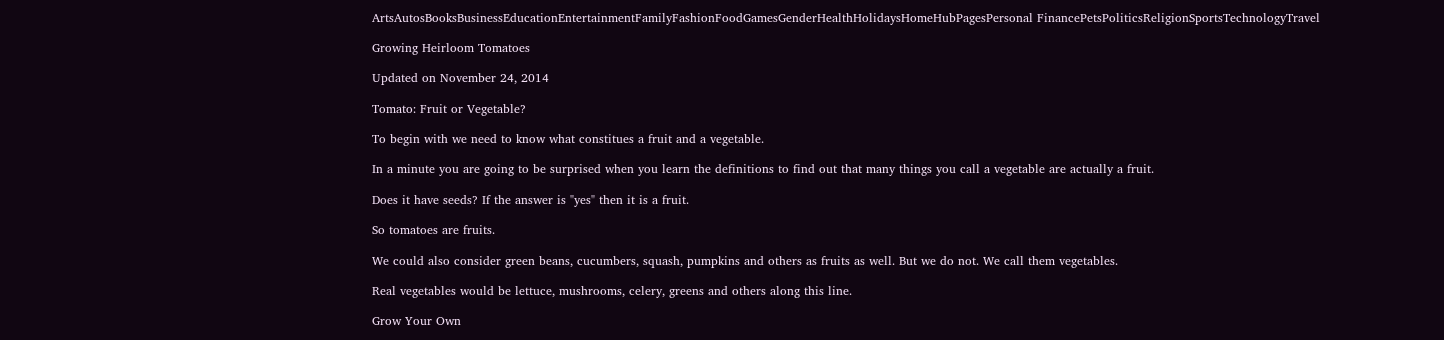ArtsAutosBooksBusinessEducationEntertainmentFamilyFashionFoodGamesGenderHealthHolidaysHomeHubPagesPersonal FinancePetsPoliticsReligionSportsTechnologyTravel

Growing Heirloom Tomatoes

Updated on November 24, 2014

Tomato: Fruit or Vegetable?

To begin with we need to know what constitues a fruit and a vegetable.

In a minute you are going to be surprised when you learn the definitions to find out that many things you call a vegetable are actually a fruit.

Does it have seeds? If the answer is "yes" then it is a fruit.

So tomatoes are fruits.

We could also consider green beans, cucumbers, squash, pumpkins and others as fruits as well. But we do not. We call them vegetables.

Real vegetables would be lettuce, mushrooms, celery, greens and others along this line.

Grow Your Own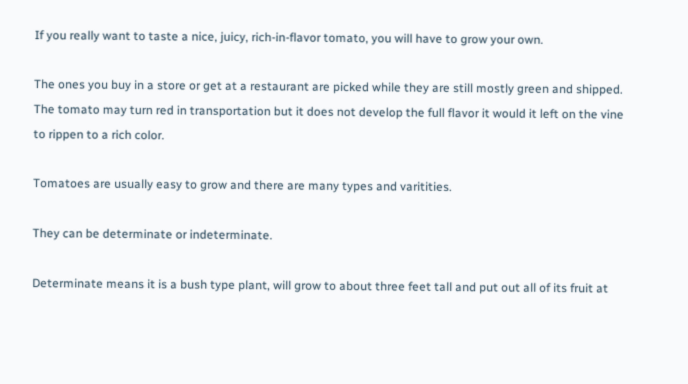If you really want to taste a nice, juicy, rich-in-flavor tomato, you will have to grow your own.

The ones you buy in a store or get at a restaurant are picked while they are still mostly green and shipped.  The tomato may turn red in transportation but it does not develop the full flavor it would it left on the vine to rippen to a rich color.

Tomatoes are usually easy to grow and there are many types and varitities.

They can be determinate or indeterminate.

Determinate means it is a bush type plant, will grow to about three feet tall and put out all of its fruit at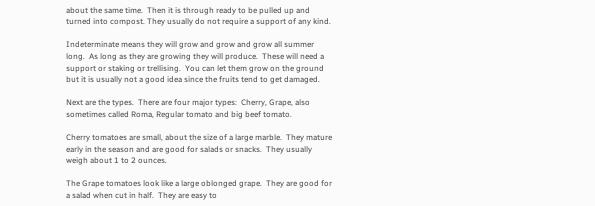about the same time.  Then it is through ready to be pulled up and turned into compost. They usually do not require a support of any kind.

Indeterminate means they will grow and grow and grow all summer long.  As long as they are growing they will produce.  These will need a support or staking or trellising.  You can let them grow on the ground  but it is usually not a good idea since the fruits tend to get damaged.

Next are the types.  There are four major types:  Cherry, Grape, also sometimes called Roma, Regular tomato and big beef tomato.

Cherry tomatoes are small, about the size of a large marble.  They mature early in the season and are good for salads or snacks.  They usually weigh about 1 to 2 ounces.

The Grape tomatoes look like a large oblonged grape.  They are good for a salad when cut in half.  They are easy to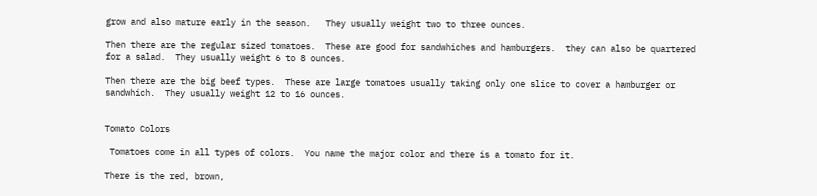grow and also mature early in the season.   They usually weight two to three ounces.

Then there are the regular sized tomatoes.  These are good for sandwhiches and hamburgers.  they can also be quartered for a salad.  They usually weight 6 to 8 ounces.

Then there are the big beef types.  These are large tomatoes usually taking only one slice to cover a hamburger or sandwhich.  They usually weight 12 to 16 ounces.


Tomato Colors

 Tomatoes come in all types of colors.  You name the major color and there is a tomato for it.

There is the red, brown,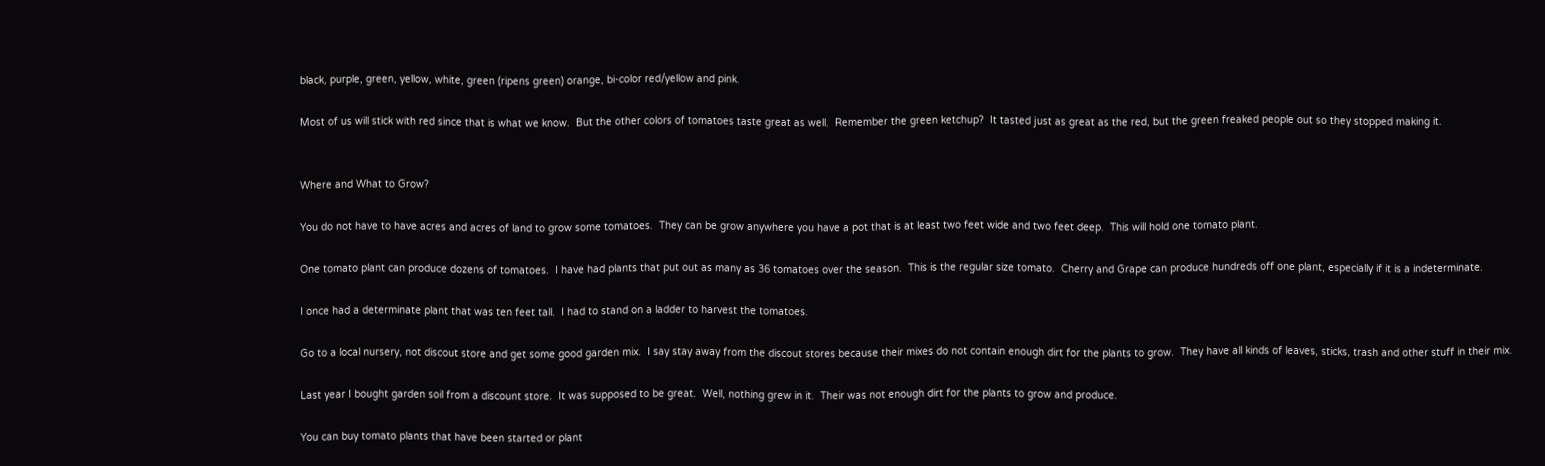black, purple, green, yellow, white, green (ripens green) orange, bi-color red/yellow and pink.

Most of us will stick with red since that is what we know.  But the other colors of tomatoes taste great as well.  Remember the green ketchup?  It tasted just as great as the red, but the green freaked people out so they stopped making it.


Where and What to Grow?

You do not have to have acres and acres of land to grow some tomatoes.  They can be grow anywhere you have a pot that is at least two feet wide and two feet deep.  This will hold one tomato plant.

One tomato plant can produce dozens of tomatoes.  I have had plants that put out as many as 36 tomatoes over the season.  This is the regular size tomato.  Cherry and Grape can produce hundreds off one plant, especially if it is a indeterminate.

I once had a determinate plant that was ten feet tall.  I had to stand on a ladder to harvest the tomatoes.

Go to a local nursery, not discout store and get some good garden mix.  I say stay away from the discout stores because their mixes do not contain enough dirt for the plants to grow.  They have all kinds of leaves, sticks, trash and other stuff in their mix.

Last year I bought garden soil from a discount store.  It was supposed to be great.  Well, nothing grew in it.  Their was not enough dirt for the plants to grow and produce.

You can buy tomato plants that have been started or plant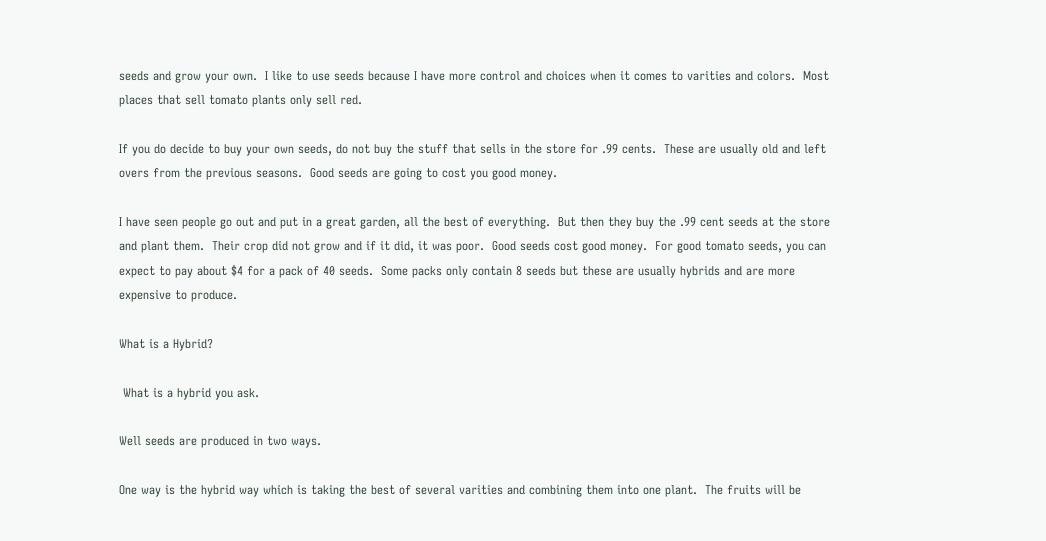seeds and grow your own.  I like to use seeds because I have more control and choices when it comes to varities and colors.  Most places that sell tomato plants only sell red.

If you do decide to buy your own seeds, do not buy the stuff that sells in the store for .99 cents.  These are usually old and left overs from the previous seasons.  Good seeds are going to cost you good money.

I have seen people go out and put in a great garden, all the best of everything.  But then they buy the .99 cent seeds at the store and plant them.  Their crop did not grow and if it did, it was poor.  Good seeds cost good money.  For good tomato seeds, you can expect to pay about $4 for a pack of 40 seeds.  Some packs only contain 8 seeds but these are usually hybrids and are more expensive to produce.

What is a Hybrid?

 What is a hybrid you ask.

Well seeds are produced in two ways.

One way is the hybrid way which is taking the best of several varities and combining them into one plant.  The fruits will be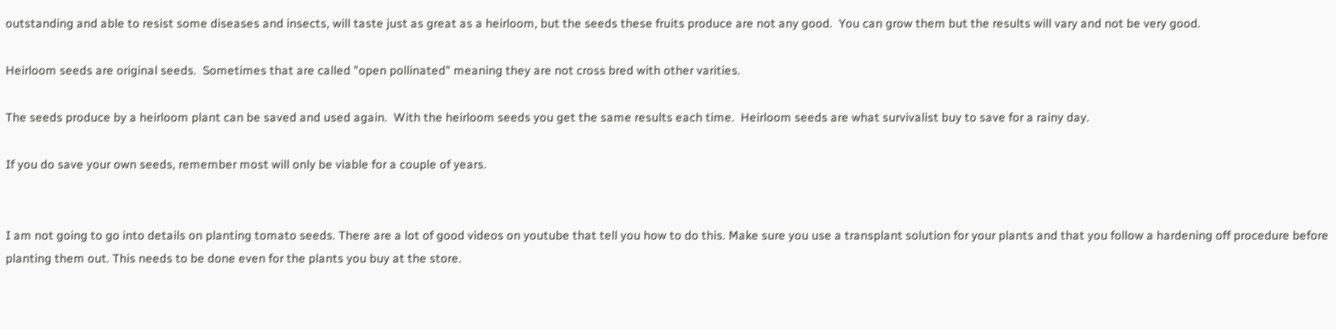outstanding and able to resist some diseases and insects, will taste just as great as a heirloom, but the seeds these fruits produce are not any good.  You can grow them but the results will vary and not be very good.

Heirloom seeds are original seeds.  Sometimes that are called "open pollinated" meaning they are not cross bred with other varities.

The seeds produce by a heirloom plant can be saved and used again.  With the heirloom seeds you get the same results each time.  Heirloom seeds are what survivalist buy to save for a rainy day.

If you do save your own seeds, remember most will only be viable for a couple of years.


I am not going to go into details on planting tomato seeds. There are a lot of good videos on youtube that tell you how to do this. Make sure you use a transplant solution for your plants and that you follow a hardening off procedure before planting them out. This needs to be done even for the plants you buy at the store.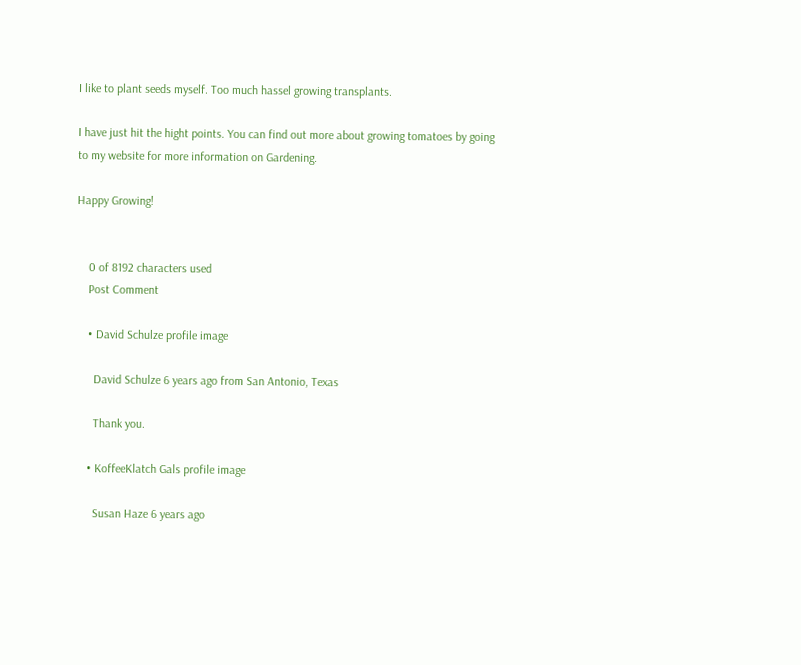I like to plant seeds myself. Too much hassel growing transplants.

I have just hit the hight points. You can find out more about growing tomatoes by going to my website for more information on Gardening.

Happy Growing!


    0 of 8192 characters used
    Post Comment

    • David Schulze profile image

      David Schulze 6 years ago from San Antonio, Texas

      Thank you.

    • KoffeeKlatch Gals profile image

      Susan Haze 6 years ago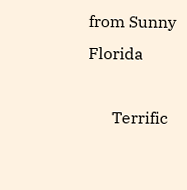from Sunny Florida

      Terrific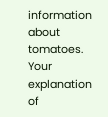information about tomatoes. Your explanation of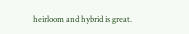heirloom and hybrid is great.